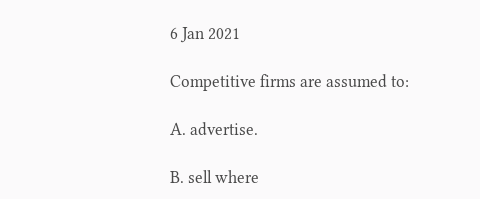6 Jan 2021

Competitive firms are assumed to:

A. advertise.

B. sell where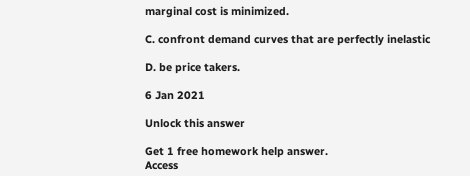marginal cost is minimized.

C. confront demand curves that are perfectly inelastic

D. be price takers.

6 Jan 2021

Unlock this answer

Get 1 free homework help answer.
Access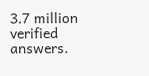3.7 million verified answers.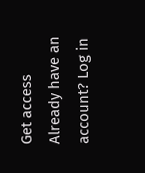Get access
Already have an account? Log in